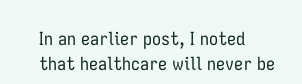In an earlier post, I noted that healthcare will never be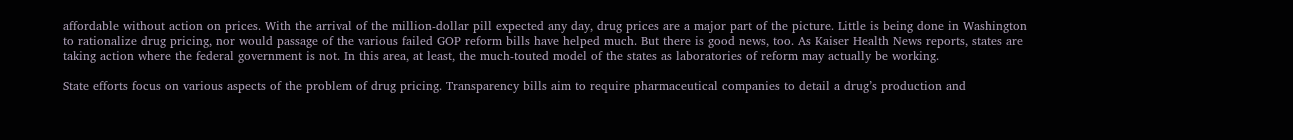affordable without action on prices. With the arrival of the million-dollar pill expected any day, drug prices are a major part of the picture. Little is being done in Washington to rationalize drug pricing, nor would passage of the various failed GOP reform bills have helped much. But there is good news, too. As Kaiser Health News reports, states are taking action where the federal government is not. In this area, at least, the much-touted model of the states as laboratories of reform may actually be working.

State efforts focus on various aspects of the problem of drug pricing. Transparency bills aim to require pharmaceutical companies to detail a drug’s production and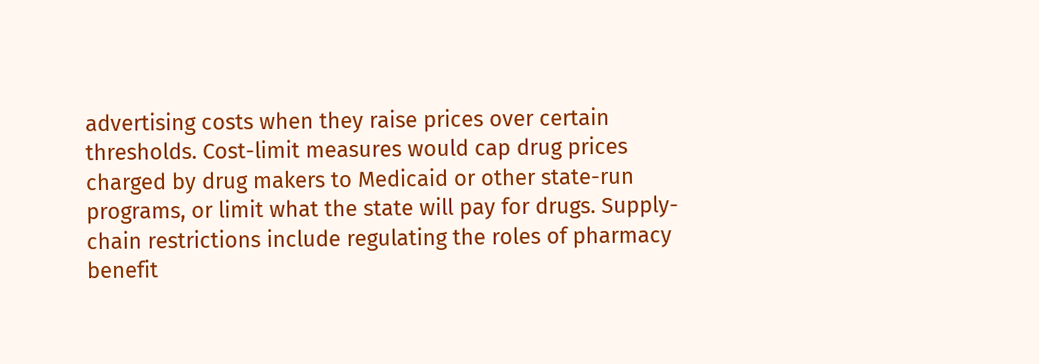advertising costs when they raise prices over certain thresholds. Cost-limit measures would cap drug prices charged by drug makers to Medicaid or other state-run programs, or limit what the state will pay for drugs. Supply-chain restrictions include regulating the roles of pharmacy benefit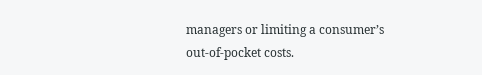managers or limiting a consumer’s out-of-pocket costs.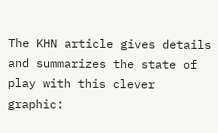The KHN article gives details and summarizes the state of play with this clever graphic: